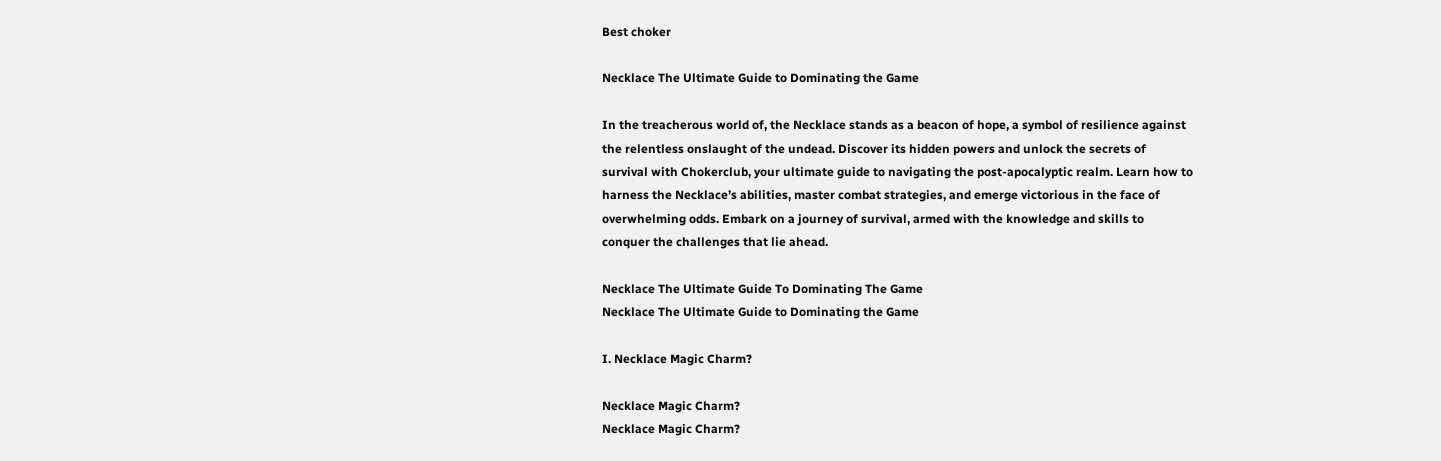Best choker

Necklace The Ultimate Guide to Dominating the Game

In the treacherous world of, the Necklace stands as a beacon of hope, a symbol of resilience against the relentless onslaught of the undead. Discover its hidden powers and unlock the secrets of survival with Chokerclub, your ultimate guide to navigating the post-apocalyptic realm. Learn how to harness the Necklace’s abilities, master combat strategies, and emerge victorious in the face of overwhelming odds. Embark on a journey of survival, armed with the knowledge and skills to conquer the challenges that lie ahead.

Necklace The Ultimate Guide To Dominating The Game
Necklace The Ultimate Guide to Dominating the Game

I. Necklace Magic Charm?

Necklace Magic Charm?
Necklace Magic Charm?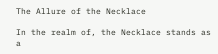The Allure of the Necklace

In the realm of, the Necklace stands as a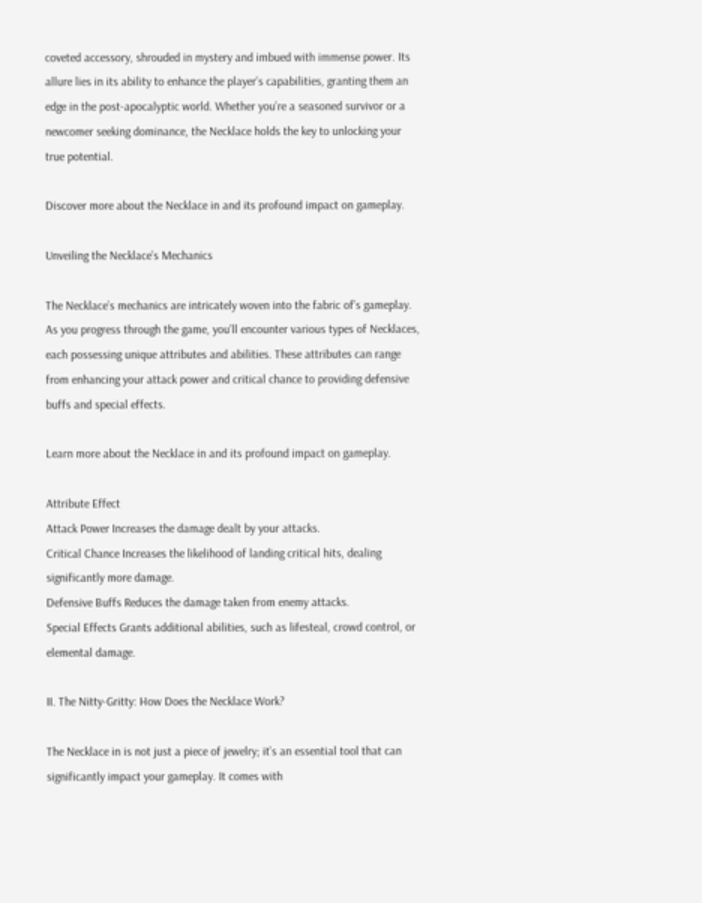coveted accessory, shrouded in mystery and imbued with immense power. Its allure lies in its ability to enhance the player’s capabilities, granting them an edge in the post-apocalyptic world. Whether you’re a seasoned survivor or a newcomer seeking dominance, the Necklace holds the key to unlocking your true potential.

Discover more about the Necklace in and its profound impact on gameplay.

Unveiling the Necklace’s Mechanics

The Necklace’s mechanics are intricately woven into the fabric of’s gameplay. As you progress through the game, you’ll encounter various types of Necklaces, each possessing unique attributes and abilities. These attributes can range from enhancing your attack power and critical chance to providing defensive buffs and special effects.

Learn more about the Necklace in and its profound impact on gameplay.

Attribute Effect
Attack Power Increases the damage dealt by your attacks.
Critical Chance Increases the likelihood of landing critical hits, dealing significantly more damage.
Defensive Buffs Reduces the damage taken from enemy attacks.
Special Effects Grants additional abilities, such as lifesteal, crowd control, or elemental damage.

II. The Nitty-Gritty: How Does the Necklace Work?

The Necklace in is not just a piece of jewelry; it’s an essential tool that can significantly impact your gameplay. It comes with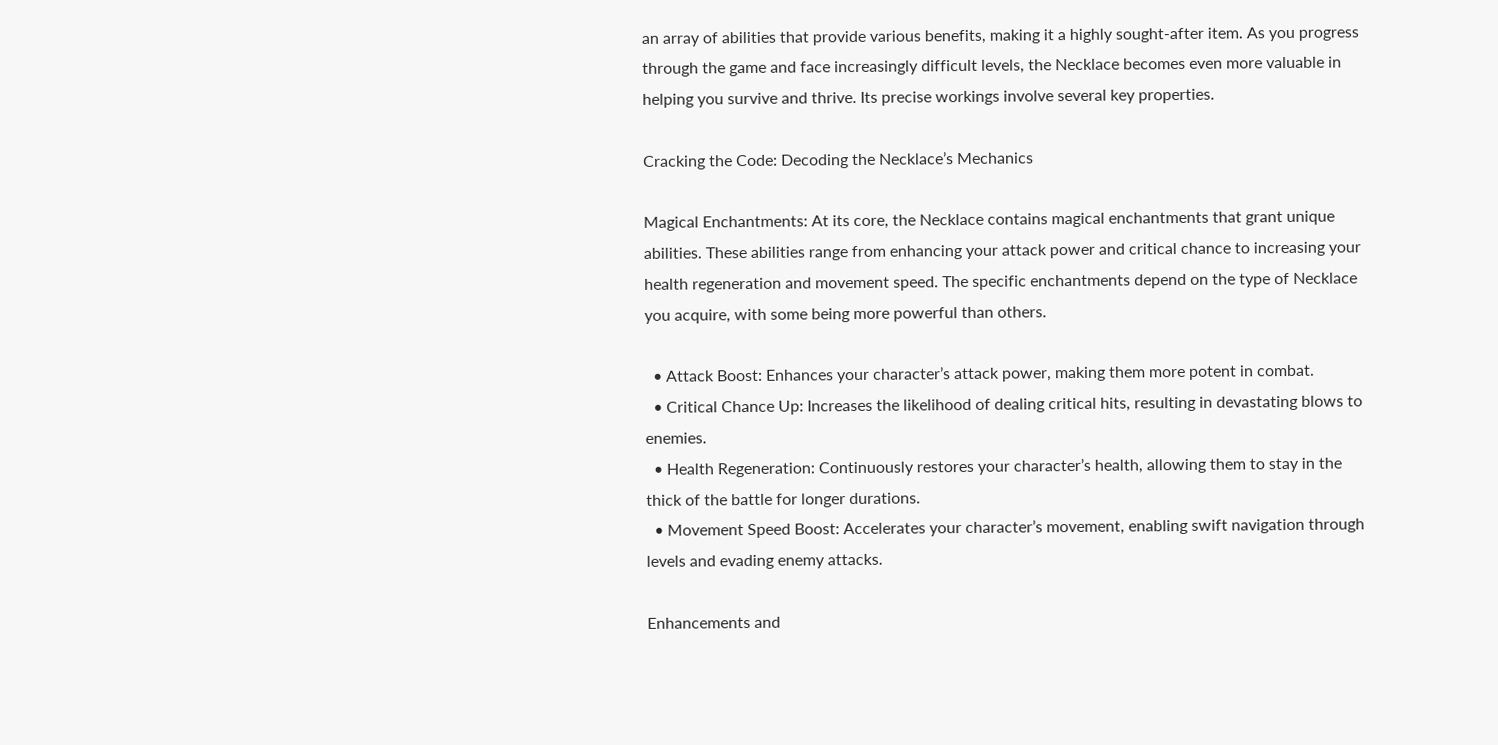an array of abilities that provide various benefits, making it a highly sought-after item. As you progress through the game and face increasingly difficult levels, the Necklace becomes even more valuable in helping you survive and thrive. Its precise workings involve several key properties.

Cracking the Code: Decoding the Necklace’s Mechanics

Magical Enchantments: At its core, the Necklace contains magical enchantments that grant unique abilities. These abilities range from enhancing your attack power and critical chance to increasing your health regeneration and movement speed. The specific enchantments depend on the type of Necklace you acquire, with some being more powerful than others.

  • Attack Boost: Enhances your character’s attack power, making them more potent in combat.
  • Critical Chance Up: Increases the likelihood of dealing critical hits, resulting in devastating blows to enemies.
  • Health Regeneration: Continuously restores your character’s health, allowing them to stay in the thick of the battle for longer durations.
  • Movement Speed Boost: Accelerates your character’s movement, enabling swift navigation through levels and evading enemy attacks.

Enhancements and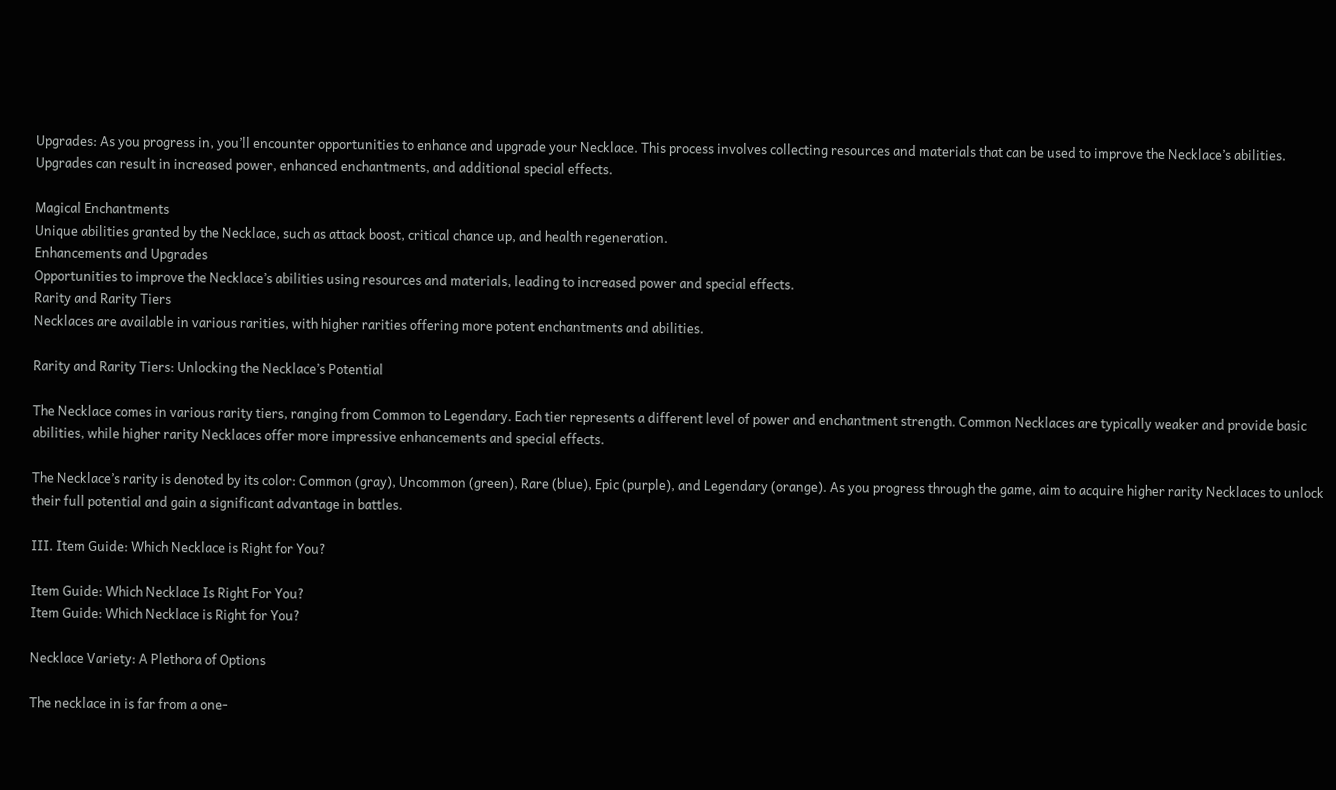Upgrades: As you progress in, you’ll encounter opportunities to enhance and upgrade your Necklace. This process involves collecting resources and materials that can be used to improve the Necklace’s abilities. Upgrades can result in increased power, enhanced enchantments, and additional special effects.

Magical Enchantments
Unique abilities granted by the Necklace, such as attack boost, critical chance up, and health regeneration.
Enhancements and Upgrades
Opportunities to improve the Necklace’s abilities using resources and materials, leading to increased power and special effects.
Rarity and Rarity Tiers
Necklaces are available in various rarities, with higher rarities offering more potent enchantments and abilities.

Rarity and Rarity Tiers: Unlocking the Necklace’s Potential

The Necklace comes in various rarity tiers, ranging from Common to Legendary. Each tier represents a different level of power and enchantment strength. Common Necklaces are typically weaker and provide basic abilities, while higher rarity Necklaces offer more impressive enhancements and special effects.

The Necklace’s rarity is denoted by its color: Common (gray), Uncommon (green), Rare (blue), Epic (purple), and Legendary (orange). As you progress through the game, aim to acquire higher rarity Necklaces to unlock their full potential and gain a significant advantage in battles.

III. Item Guide: Which Necklace is Right for You?

Item Guide: Which Necklace Is Right For You?
Item Guide: Which Necklace is Right for You?

Necklace Variety: A Plethora of Options

The necklace in is far from a one-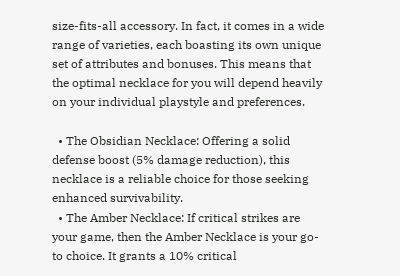size-fits-all accessory. In fact, it comes in a wide range of varieties, each boasting its own unique set of attributes and bonuses. This means that the optimal necklace for you will depend heavily on your individual playstyle and preferences.

  • The Obsidian Necklace: Offering a solid defense boost (5% damage reduction), this necklace is a reliable choice for those seeking enhanced survivability.
  • The Amber Necklace: If critical strikes are your game, then the Amber Necklace is your go-to choice. It grants a 10% critical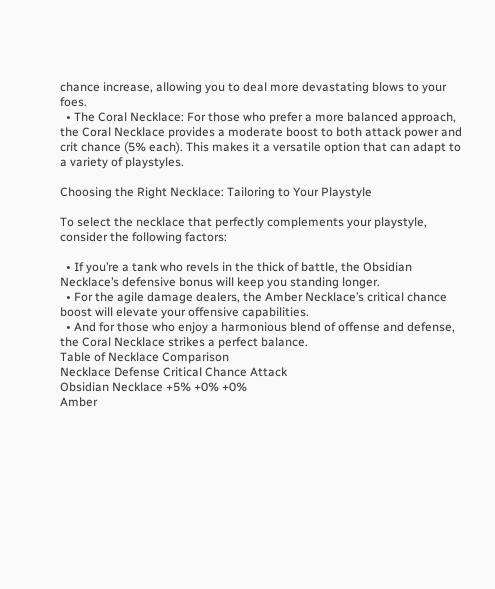chance increase, allowing you to deal more devastating blows to your foes.
  • The Coral Necklace: For those who prefer a more balanced approach, the Coral Necklace provides a moderate boost to both attack power and crit chance (5% each). This makes it a versatile option that can adapt to a variety of playstyles.

Choosing the Right Necklace: Tailoring to Your Playstyle

To select the necklace that perfectly complements your playstyle, consider the following factors:

  • If you’re a tank who revels in the thick of battle, the Obsidian Necklace’s defensive bonus will keep you standing longer.
  • For the agile damage dealers, the Amber Necklace’s critical chance boost will elevate your offensive capabilities.
  • And for those who enjoy a harmonious blend of offense and defense, the Coral Necklace strikes a perfect balance.
Table of Necklace Comparison
Necklace Defense Critical Chance Attack
Obsidian Necklace +5% +0% +0%
Amber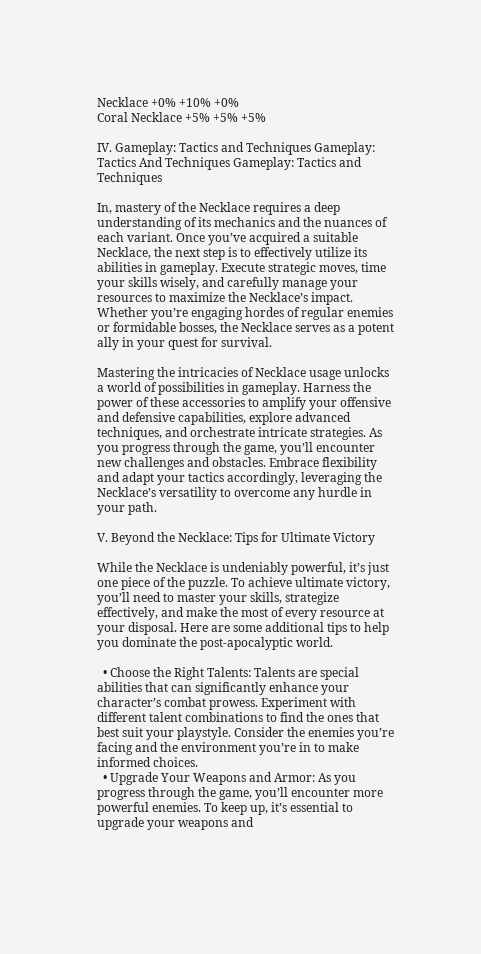Necklace +0% +10% +0%
Coral Necklace +5% +5% +5%

IV. Gameplay: Tactics and Techniques Gameplay: Tactics And Techniques Gameplay: Tactics and Techniques

In, mastery of the Necklace requires a deep understanding of its mechanics and the nuances of each variant. Once you’ve acquired a suitable Necklace, the next step is to effectively utilize its abilities in gameplay. Execute strategic moves, time your skills wisely, and carefully manage your resources to maximize the Necklace’s impact. Whether you’re engaging hordes of regular enemies or formidable bosses, the Necklace serves as a potent ally in your quest for survival.

Mastering the intricacies of Necklace usage unlocks a world of possibilities in gameplay. Harness the power of these accessories to amplify your offensive and defensive capabilities, explore advanced techniques, and orchestrate intricate strategies. As you progress through the game, you’ll encounter new challenges and obstacles. Embrace flexibility and adapt your tactics accordingly, leveraging the Necklace’s versatility to overcome any hurdle in your path.

V. Beyond the Necklace: Tips for Ultimate Victory

While the Necklace is undeniably powerful, it’s just one piece of the puzzle. To achieve ultimate victory, you’ll need to master your skills, strategize effectively, and make the most of every resource at your disposal. Here are some additional tips to help you dominate the post-apocalyptic world.

  • Choose the Right Talents: Talents are special abilities that can significantly enhance your character’s combat prowess. Experiment with different talent combinations to find the ones that best suit your playstyle. Consider the enemies you’re facing and the environment you’re in to make informed choices.
  • Upgrade Your Weapons and Armor: As you progress through the game, you’ll encounter more powerful enemies. To keep up, it’s essential to upgrade your weapons and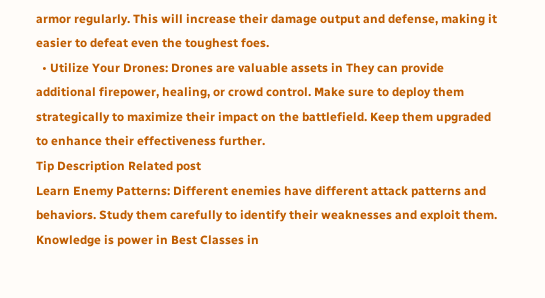armor regularly. This will increase their damage output and defense, making it easier to defeat even the toughest foes.
  • Utilize Your Drones: Drones are valuable assets in They can provide additional firepower, healing, or crowd control. Make sure to deploy them strategically to maximize their impact on the battlefield. Keep them upgraded to enhance their effectiveness further.
Tip Description Related post
Learn Enemy Patterns: Different enemies have different attack patterns and behaviors. Study them carefully to identify their weaknesses and exploit them. Knowledge is power in Best Classes in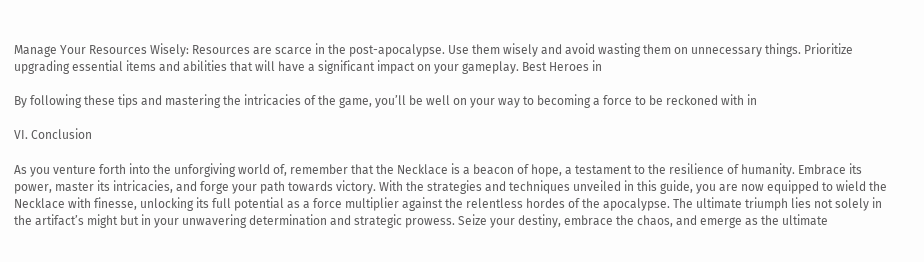Manage Your Resources Wisely: Resources are scarce in the post-apocalypse. Use them wisely and avoid wasting them on unnecessary things. Prioritize upgrading essential items and abilities that will have a significant impact on your gameplay. Best Heroes in

By following these tips and mastering the intricacies of the game, you’ll be well on your way to becoming a force to be reckoned with in

VI. Conclusion

As you venture forth into the unforgiving world of, remember that the Necklace is a beacon of hope, a testament to the resilience of humanity. Embrace its power, master its intricacies, and forge your path towards victory. With the strategies and techniques unveiled in this guide, you are now equipped to wield the Necklace with finesse, unlocking its full potential as a force multiplier against the relentless hordes of the apocalypse. The ultimate triumph lies not solely in the artifact’s might but in your unwavering determination and strategic prowess. Seize your destiny, embrace the chaos, and emerge as the ultimate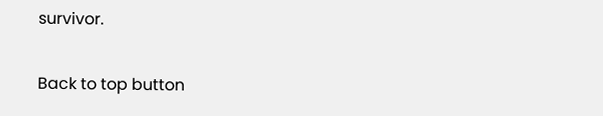survivor.

Back to top button